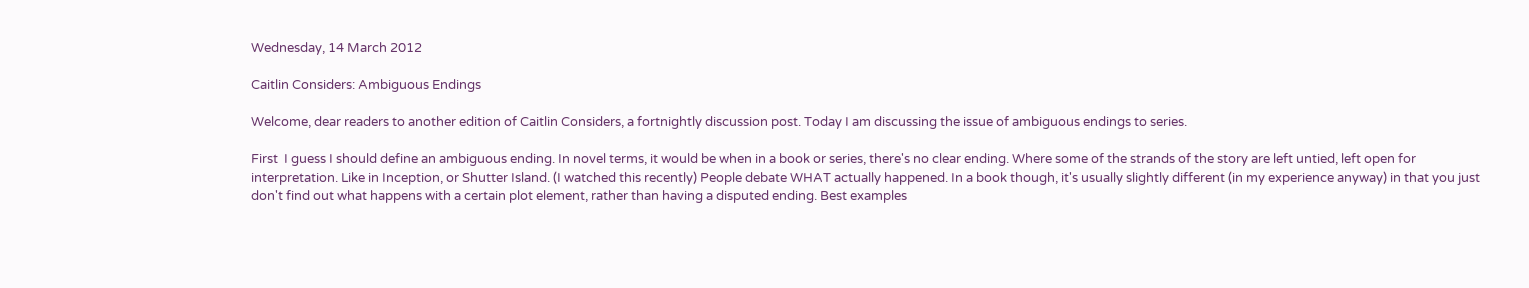Wednesday, 14 March 2012

Caitlin Considers: Ambiguous Endings

Welcome, dear readers to another edition of Caitlin Considers, a fortnightly discussion post. Today I am discussing the issue of ambiguous endings to series.

First  I guess I should define an ambiguous ending. In novel terms, it would be when in a book or series, there's no clear ending. Where some of the strands of the story are left untied, left open for interpretation. Like in Inception, or Shutter Island. (I watched this recently) People debate WHAT actually happened. In a book though, it's usually slightly different (in my experience anyway) in that you just don't find out what happens with a certain plot element, rather than having a disputed ending. Best examples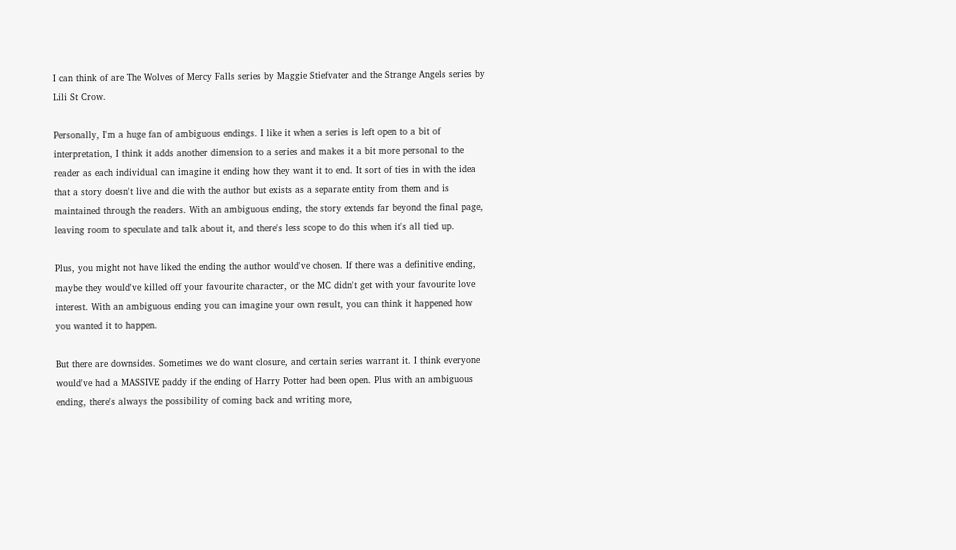I can think of are The Wolves of Mercy Falls series by Maggie Stiefvater and the Strange Angels series by Lili St Crow.

Personally, I'm a huge fan of ambiguous endings. I like it when a series is left open to a bit of interpretation, I think it adds another dimension to a series and makes it a bit more personal to the reader as each individual can imagine it ending how they want it to end. It sort of ties in with the idea that a story doesn't live and die with the author but exists as a separate entity from them and is maintained through the readers. With an ambiguous ending, the story extends far beyond the final page, leaving room to speculate and talk about it, and there's less scope to do this when it's all tied up.

Plus, you might not have liked the ending the author would've chosen. If there was a definitive ending, maybe they would've killed off your favourite character, or the MC didn't get with your favourite love interest. With an ambiguous ending you can imagine your own result, you can think it happened how you wanted it to happen.

But there are downsides. Sometimes we do want closure, and certain series warrant it. I think everyone would've had a MASSIVE paddy if the ending of Harry Potter had been open. Plus with an ambiguous ending, there's always the possibility of coming back and writing more,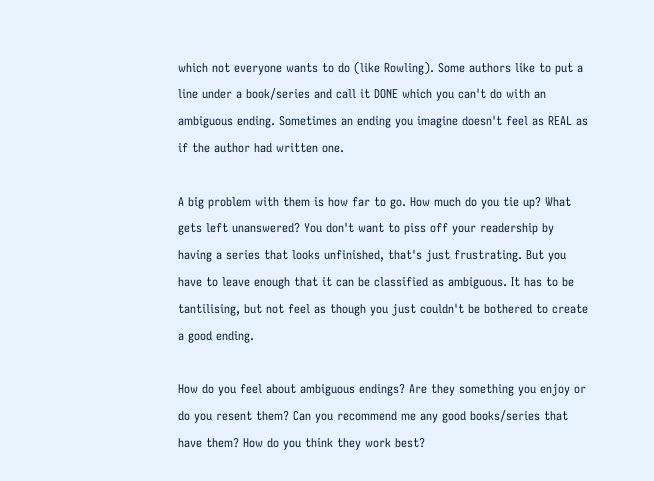which not everyone wants to do (like Rowling). Some authors like to put a line under a book/series and call it DONE which you can't do with an ambiguous ending. Sometimes an ending you imagine doesn't feel as REAL as if the author had written one.

A big problem with them is how far to go. How much do you tie up? What gets left unanswered? You don't want to piss off your readership by having a series that looks unfinished, that's just frustrating. But you have to leave enough that it can be classified as ambiguous. It has to be tantilising, but not feel as though you just couldn't be bothered to create a good ending.

How do you feel about ambiguous endings? Are they something you enjoy or do you resent them? Can you recommend me any good books/series that have them? How do you think they work best?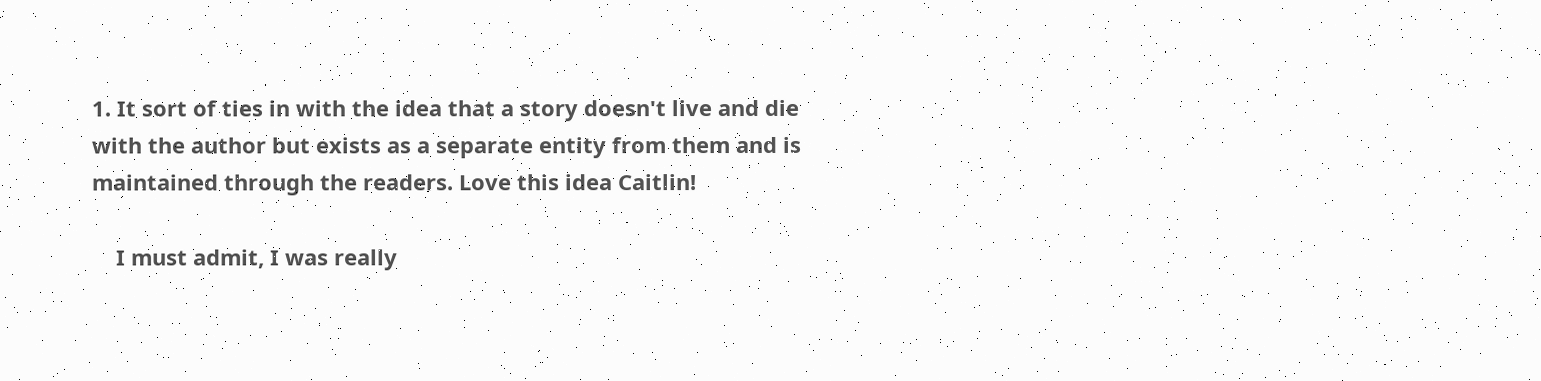1. It sort of ties in with the idea that a story doesn't live and die with the author but exists as a separate entity from them and is maintained through the readers. Love this idea Caitlin!

    I must admit, I was really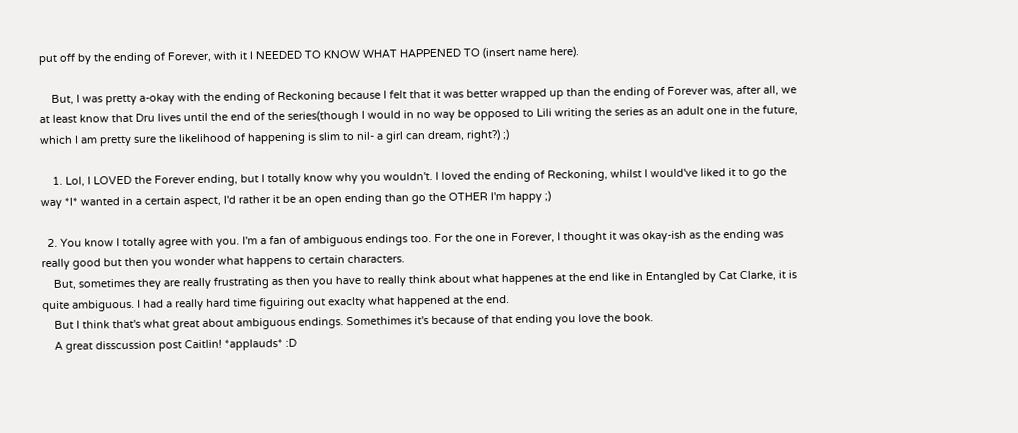put off by the ending of Forever, with it I NEEDED TO KNOW WHAT HAPPENED TO (insert name here).

    But, I was pretty a-okay with the ending of Reckoning because I felt that it was better wrapped up than the ending of Forever was, after all, we at least know that Dru lives until the end of the series(though I would in no way be opposed to Lili writing the series as an adult one in the future, which I am pretty sure the likelihood of happening is slim to nil- a girl can dream, right?) ;)

    1. Lol, I LOVED the Forever ending, but I totally know why you wouldn't. I loved the ending of Reckoning, whilst I would've liked it to go the way *I* wanted in a certain aspect, I'd rather it be an open ending than go the OTHER I'm happy ;)

  2. You know I totally agree with you. I'm a fan of ambiguous endings too. For the one in Forever, I thought it was okay-ish as the ending was really good but then you wonder what happens to certain characters.
    But, sometimes they are really frustrating as then you have to really think about what happenes at the end like in Entangled by Cat Clarke, it is quite ambiguous. I had a really hard time figuiring out exaclty what happened at the end.
    But I think that's what great about ambiguous endings. Somethimes it's because of that ending you love the book.
    A great disscussion post Caitlin! *applauds* :D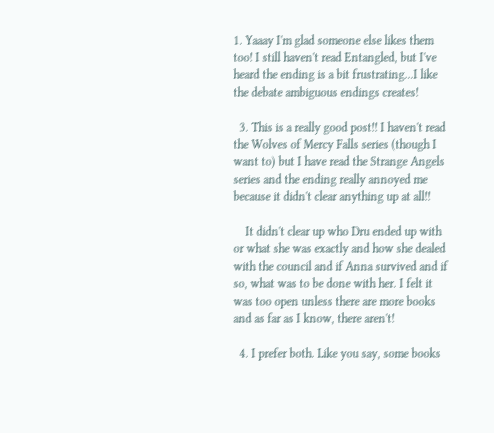1. Yaaay I'm glad someone else likes them too! I still haven't read Entangled, but I've heard the ending is a bit frustrating...I like the debate ambiguous endings creates!

  3. This is a really good post!! I haven't read the Wolves of Mercy Falls series (though I want to) but I have read the Strange Angels series and the ending really annoyed me because it didn't clear anything up at all!!

    It didn't clear up who Dru ended up with or what she was exactly and how she dealed with the council and if Anna survived and if so, what was to be done with her. I felt it was too open unless there are more books and as far as I know, there aren't!

  4. I prefer both. Like you say, some books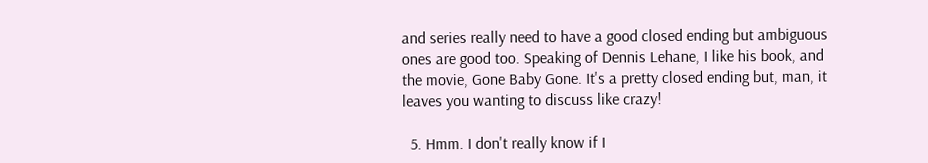and series really need to have a good closed ending but ambiguous ones are good too. Speaking of Dennis Lehane, I like his book, and the movie, Gone Baby Gone. It's a pretty closed ending but, man, it leaves you wanting to discuss like crazy!

  5. Hmm. I don't really know if I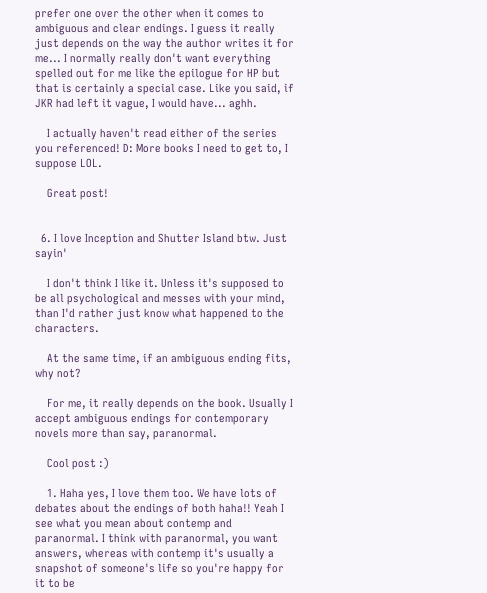prefer one over the other when it comes to ambiguous and clear endings. I guess it really just depends on the way the author writes it for me... I normally really don't want everything spelled out for me like the epilogue for HP but that is certainly a special case. Like you said, if JKR had left it vague, I would have... aghh.

    I actually haven't read either of the series you referenced! D: More books I need to get to, I suppose LOL.

    Great post!


  6. I love Inception and Shutter Island btw. Just sayin'

    I don't think I like it. Unless it's supposed to be all psychological and messes with your mind, than I'd rather just know what happened to the characters.

    At the same time, if an ambiguous ending fits, why not?

    For me, it really depends on the book. Usually I accept ambiguous endings for contemporary novels more than say, paranormal.

    Cool post :)

    1. Haha yes, I love them too. We have lots of debates about the endings of both haha!! Yeah I see what you mean about contemp and paranormal. I think with paranormal, you want answers, whereas with contemp it's usually a snapshot of someone's life so you're happy for it to be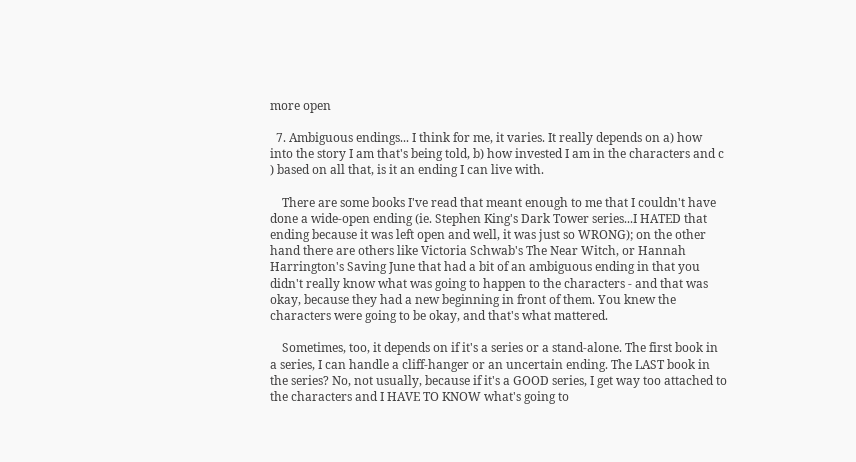more open

  7. Ambiguous endings... I think for me, it varies. It really depends on a) how into the story I am that's being told, b) how invested I am in the characters and c ) based on all that, is it an ending I can live with.

    There are some books I've read that meant enough to me that I couldn't have done a wide-open ending (ie. Stephen King's Dark Tower series...I HATED that ending because it was left open and well, it was just so WRONG); on the other hand there are others like Victoria Schwab's The Near Witch, or Hannah Harrington's Saving June that had a bit of an ambiguous ending in that you didn't really know what was going to happen to the characters - and that was okay, because they had a new beginning in front of them. You knew the characters were going to be okay, and that's what mattered.

    Sometimes, too, it depends on if it's a series or a stand-alone. The first book in a series, I can handle a cliff-hanger or an uncertain ending. The LAST book in the series? No, not usually, because if it's a GOOD series, I get way too attached to the characters and I HAVE TO KNOW what's going to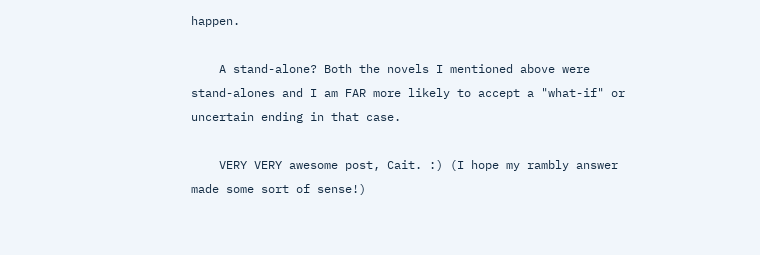happen.

    A stand-alone? Both the novels I mentioned above were stand-alones and I am FAR more likely to accept a "what-if" or uncertain ending in that case.

    VERY VERY awesome post, Cait. :) (I hope my rambly answer made some sort of sense!)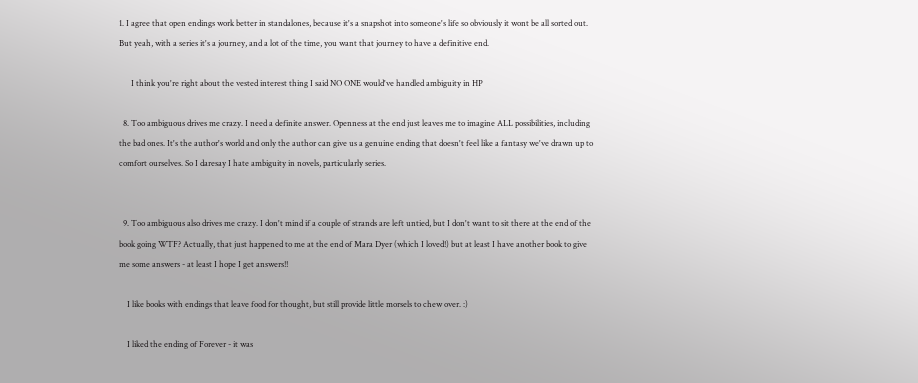1. I agree that open endings work better in standalones, because it's a snapshot into someone's life so obviously it wont be all sorted out. But yeah, with a series it's a journey, and a lot of the time, you want that journey to have a definitive end.

      I think you're right about the vested interest thing I said NO ONE would've handled ambiguity in HP

  8. Too ambiguous drives me crazy. I need a definite answer. Openness at the end just leaves me to imagine ALL possibilities, including the bad ones. It's the author's world and only the author can give us a genuine ending that doesn't feel like a fantasy we've drawn up to comfort ourselves. So I daresay I hate ambiguity in novels, particularly series.


  9. Too ambiguous also drives me crazy. I don't mind if a couple of strands are left untied, but I don't want to sit there at the end of the book going WTF? Actually, that just happened to me at the end of Mara Dyer (which I loved!) but at least I have another book to give me some answers - at least I hope I get answers!!

    I like books with endings that leave food for thought, but still provide little morsels to chew over. :)

    I liked the ending of Forever - it was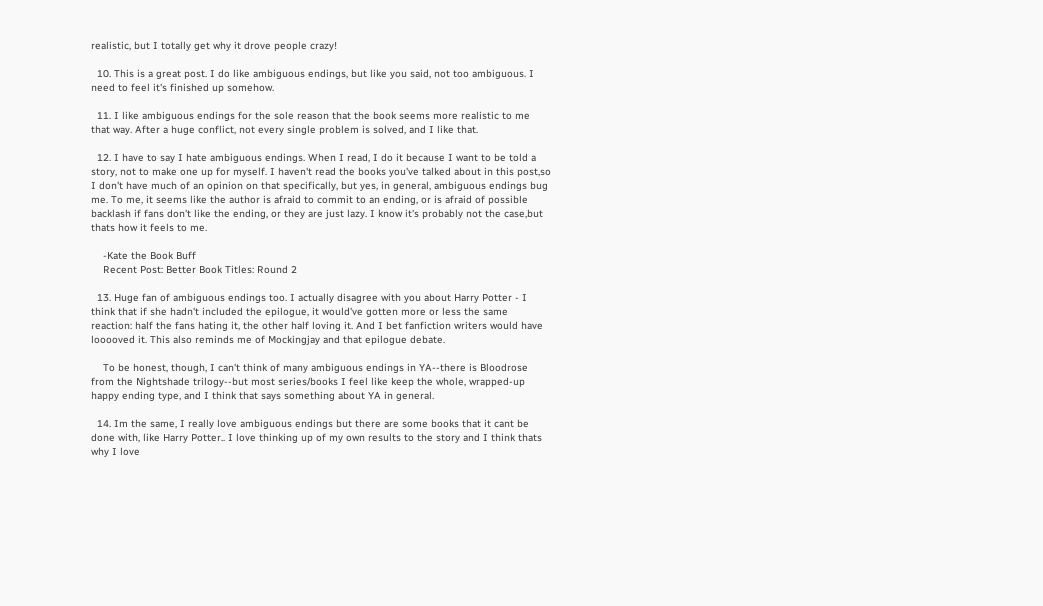realistic, but I totally get why it drove people crazy!

  10. This is a great post. I do like ambiguous endings, but like you said, not too ambiguous. I need to feel it's finished up somehow.

  11. I like ambiguous endings for the sole reason that the book seems more realistic to me that way. After a huge conflict, not every single problem is solved, and I like that.

  12. I have to say I hate ambiguous endings. When I read, I do it because I want to be told a story, not to make one up for myself. I haven't read the books you've talked about in this post,so I don't have much of an opinion on that specifically, but yes, in general, ambiguous endings bug me. To me, it seems like the author is afraid to commit to an ending, or is afraid of possible backlash if fans don't like the ending, or they are just lazy. I know it's probably not the case,but thats how it feels to me.

    -Kate the Book Buff
    Recent Post: Better Book Titles: Round 2

  13. Huge fan of ambiguous endings too. I actually disagree with you about Harry Potter - I think that if she hadn't included the epilogue, it would've gotten more or less the same reaction: half the fans hating it, the other half loving it. And I bet fanfiction writers would have looooved it. This also reminds me of Mockingjay and that epilogue debate.

    To be honest, though, I can't think of many ambiguous endings in YA--there is Bloodrose from the Nightshade trilogy--but most series/books I feel like keep the whole, wrapped-up happy ending type, and I think that says something about YA in general.

  14. Im the same, I really love ambiguous endings but there are some books that it cant be done with, like Harry Potter.. I love thinking up of my own results to the story and I think thats why I love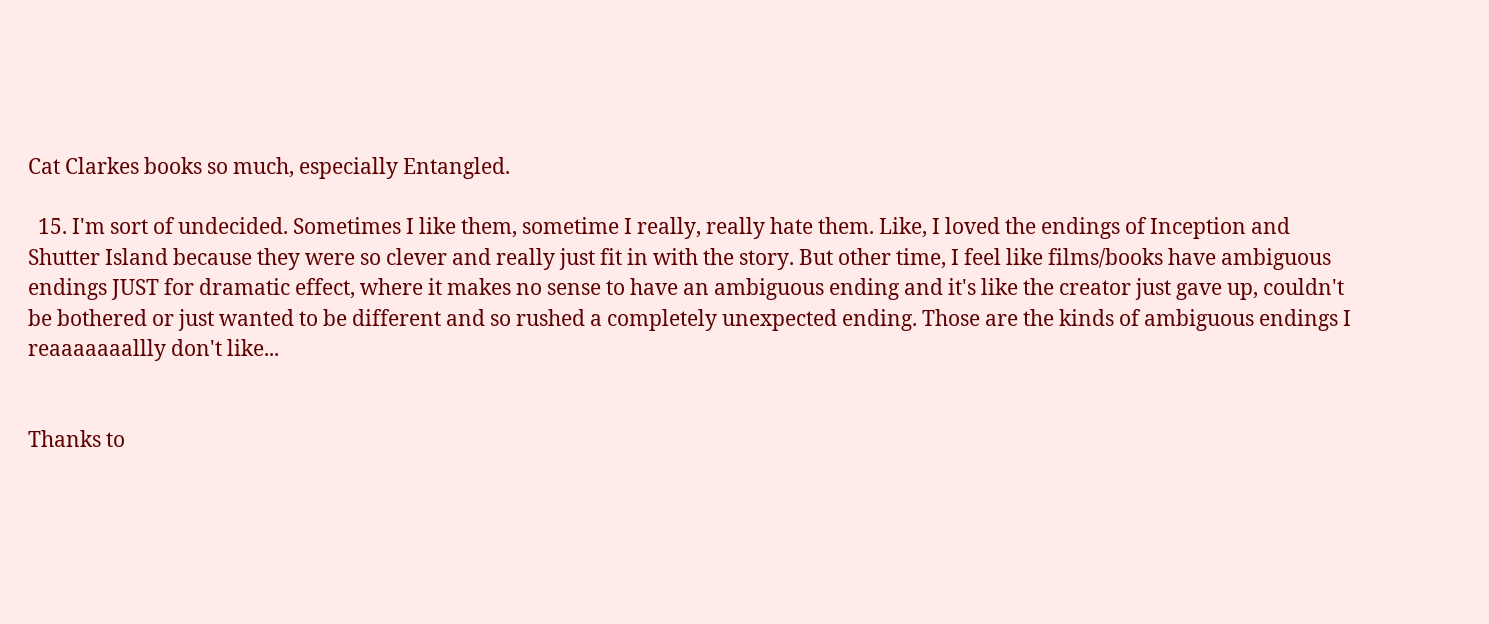Cat Clarkes books so much, especially Entangled.

  15. I'm sort of undecided. Sometimes I like them, sometime I really, really hate them. Like, I loved the endings of Inception and Shutter Island because they were so clever and really just fit in with the story. But other time, I feel like films/books have ambiguous endings JUST for dramatic effect, where it makes no sense to have an ambiguous ending and it's like the creator just gave up, couldn't be bothered or just wanted to be different and so rushed a completely unexpected ending. Those are the kinds of ambiguous endings I reaaaaaaallly don't like...


Thanks to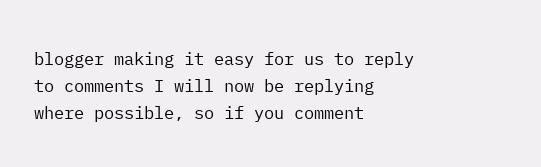blogger making it easy for us to reply to comments I will now be replying where possible, so if you comment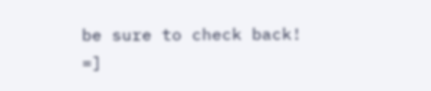be sure to check back! =]